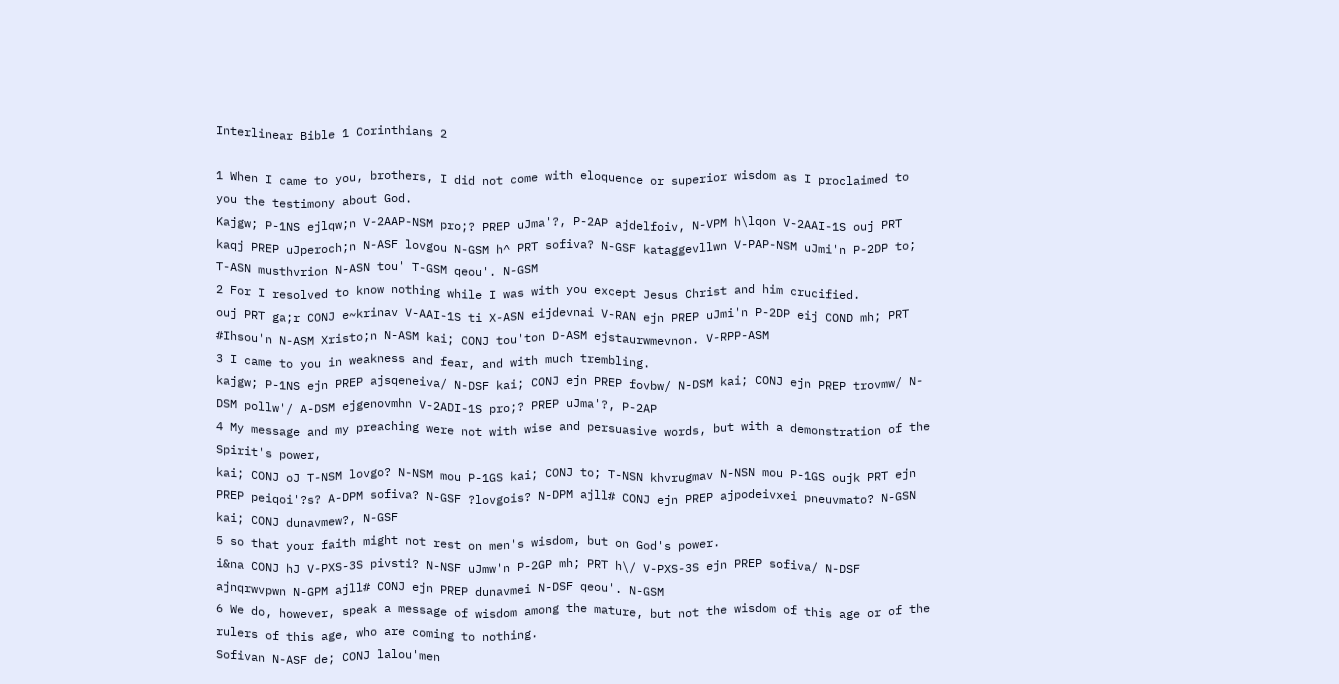Interlinear Bible 1 Corinthians 2

1 When I came to you, brothers, I did not come with eloquence or superior wisdom as I proclaimed to you the testimony about God.
Kajgw; P-1NS ejlqw;n V-2AAP-NSM pro;? PREP uJma'?, P-2AP ajdelfoiv, N-VPM h\lqon V-2AAI-1S ouj PRT kaqj PREP uJperoch;n N-ASF lovgou N-GSM h^ PRT sofiva? N-GSF kataggevllwn V-PAP-NSM uJmi'n P-2DP to; T-ASN musthvrion N-ASN tou' T-GSM qeou'. N-GSM
2 For I resolved to know nothing while I was with you except Jesus Christ and him crucified.
ouj PRT ga;r CONJ e~krinav V-AAI-1S ti X-ASN eijdevnai V-RAN ejn PREP uJmi'n P-2DP eij COND mh; PRT #Ihsou'n N-ASM Xristo;n N-ASM kai; CONJ tou'ton D-ASM ejstaurwmevnon. V-RPP-ASM
3 I came to you in weakness and fear, and with much trembling.
kajgw; P-1NS ejn PREP ajsqeneiva/ N-DSF kai; CONJ ejn PREP fovbw/ N-DSM kai; CONJ ejn PREP trovmw/ N-DSM pollw'/ A-DSM ejgenovmhn V-2ADI-1S pro;? PREP uJma'?, P-2AP
4 My message and my preaching were not with wise and persuasive words, but with a demonstration of the Spirit's power,
kai; CONJ oJ T-NSM lovgo? N-NSM mou P-1GS kai; CONJ to; T-NSN khvrugmav N-NSN mou P-1GS oujk PRT ejn PREP peiqoi'?s? A-DPM sofiva? N-GSF ?lovgois? N-DPM ajll# CONJ ejn PREP ajpodeivxei pneuvmato? N-GSN kai; CONJ dunavmew?, N-GSF
5 so that your faith might not rest on men's wisdom, but on God's power.
i&na CONJ hJ V-PXS-3S pivsti? N-NSF uJmw'n P-2GP mh; PRT h\/ V-PXS-3S ejn PREP sofiva/ N-DSF ajnqrwvpwn N-GPM ajll# CONJ ejn PREP dunavmei N-DSF qeou'. N-GSM
6 We do, however, speak a message of wisdom among the mature, but not the wisdom of this age or of the rulers of this age, who are coming to nothing.
Sofivan N-ASF de; CONJ lalou'men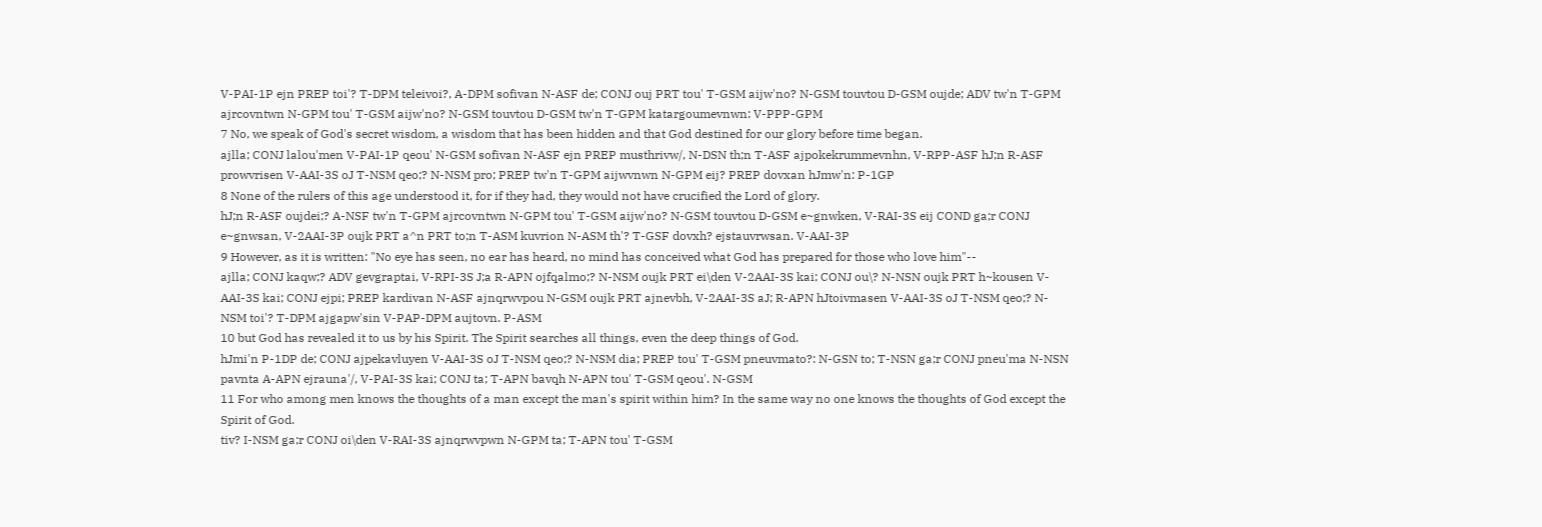V-PAI-1P ejn PREP toi'? T-DPM teleivoi?, A-DPM sofivan N-ASF de; CONJ ouj PRT tou' T-GSM aijw'no? N-GSM touvtou D-GSM oujde; ADV tw'n T-GPM ajrcovntwn N-GPM tou' T-GSM aijw'no? N-GSM touvtou D-GSM tw'n T-GPM katargoumevnwn: V-PPP-GPM
7 No, we speak of God's secret wisdom, a wisdom that has been hidden and that God destined for our glory before time began.
ajlla; CONJ lalou'men V-PAI-1P qeou' N-GSM sofivan N-ASF ejn PREP musthrivw/, N-DSN th;n T-ASF ajpokekrummevnhn, V-RPP-ASF hJ;n R-ASF prowvrisen V-AAI-3S oJ T-NSM qeo;? N-NSM pro; PREP tw'n T-GPM aijwvnwn N-GPM eij? PREP dovxan hJmw'n: P-1GP
8 None of the rulers of this age understood it, for if they had, they would not have crucified the Lord of glory.
hJ;n R-ASF oujdei;? A-NSF tw'n T-GPM ajrcovntwn N-GPM tou' T-GSM aijw'no? N-GSM touvtou D-GSM e~gnwken, V-RAI-3S eij COND ga;r CONJ e~gnwsan, V-2AAI-3P oujk PRT a^n PRT to;n T-ASM kuvrion N-ASM th'? T-GSF dovxh? ejstauvrwsan. V-AAI-3P
9 However, as it is written: "No eye has seen, no ear has heard, no mind has conceived what God has prepared for those who love him"--
ajlla; CONJ kaqw;? ADV gevgraptai, V-RPI-3S J;a R-APN ojfqalmo;? N-NSM oujk PRT ei\den V-2AAI-3S kai; CONJ ou\? N-NSN oujk PRT h~kousen V-AAI-3S kai; CONJ ejpi; PREP kardivan N-ASF ajnqrwvpou N-GSM oujk PRT ajnevbh, V-2AAI-3S aJ; R-APN hJtoivmasen V-AAI-3S oJ T-NSM qeo;? N-NSM toi'? T-DPM ajgapw'sin V-PAP-DPM aujtovn. P-ASM
10 but God has revealed it to us by his Spirit. The Spirit searches all things, even the deep things of God.
hJmi'n P-1DP de; CONJ ajpekavluyen V-AAI-3S oJ T-NSM qeo;? N-NSM dia; PREP tou' T-GSM pneuvmato?: N-GSN to; T-NSN ga;r CONJ pneu'ma N-NSN pavnta A-APN ejrauna'/, V-PAI-3S kai; CONJ ta; T-APN bavqh N-APN tou' T-GSM qeou'. N-GSM
11 For who among men knows the thoughts of a man except the man's spirit within him? In the same way no one knows the thoughts of God except the Spirit of God.
tiv? I-NSM ga;r CONJ oi\den V-RAI-3S ajnqrwvpwn N-GPM ta; T-APN tou' T-GSM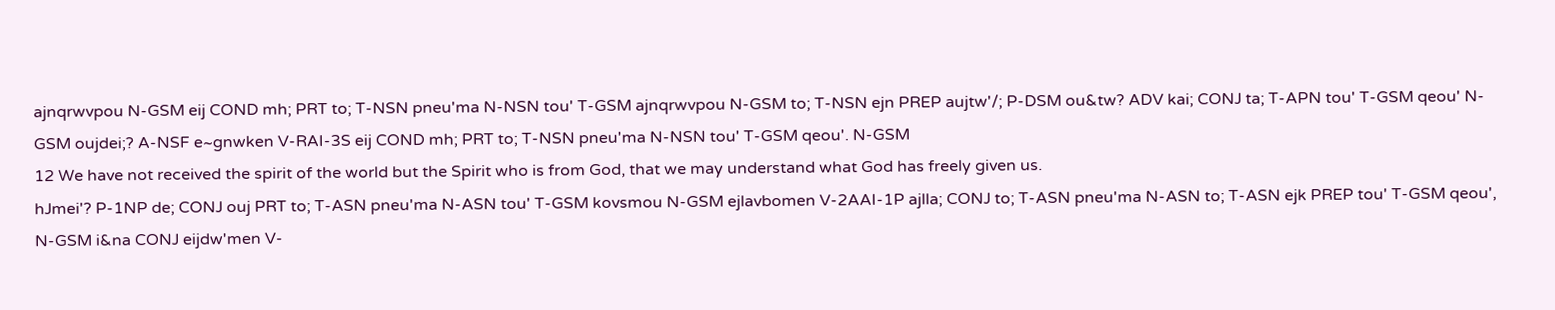ajnqrwvpou N-GSM eij COND mh; PRT to; T-NSN pneu'ma N-NSN tou' T-GSM ajnqrwvpou N-GSM to; T-NSN ejn PREP aujtw'/; P-DSM ou&tw? ADV kai; CONJ ta; T-APN tou' T-GSM qeou' N-GSM oujdei;? A-NSF e~gnwken V-RAI-3S eij COND mh; PRT to; T-NSN pneu'ma N-NSN tou' T-GSM qeou'. N-GSM
12 We have not received the spirit of the world but the Spirit who is from God, that we may understand what God has freely given us.
hJmei'? P-1NP de; CONJ ouj PRT to; T-ASN pneu'ma N-ASN tou' T-GSM kovsmou N-GSM ejlavbomen V-2AAI-1P ajlla; CONJ to; T-ASN pneu'ma N-ASN to; T-ASN ejk PREP tou' T-GSM qeou', N-GSM i&na CONJ eijdw'men V-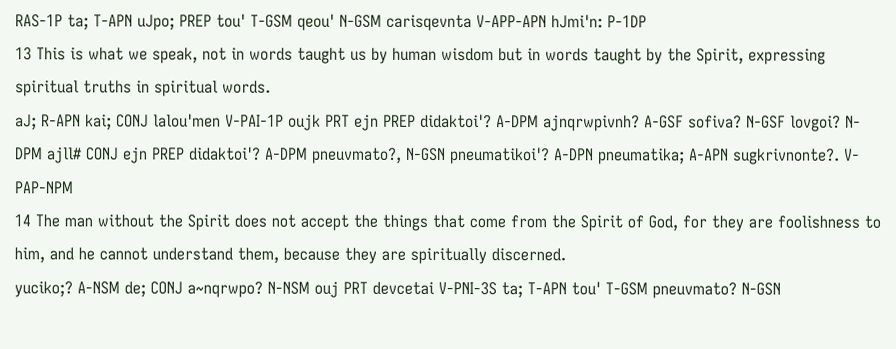RAS-1P ta; T-APN uJpo; PREP tou' T-GSM qeou' N-GSM carisqevnta V-APP-APN hJmi'n: P-1DP
13 This is what we speak, not in words taught us by human wisdom but in words taught by the Spirit, expressing spiritual truths in spiritual words.
aJ; R-APN kai; CONJ lalou'men V-PAI-1P oujk PRT ejn PREP didaktoi'? A-DPM ajnqrwpivnh? A-GSF sofiva? N-GSF lovgoi? N-DPM ajll# CONJ ejn PREP didaktoi'? A-DPM pneuvmato?, N-GSN pneumatikoi'? A-DPN pneumatika; A-APN sugkrivnonte?. V-PAP-NPM
14 The man without the Spirit does not accept the things that come from the Spirit of God, for they are foolishness to him, and he cannot understand them, because they are spiritually discerned.
yuciko;? A-NSM de; CONJ a~nqrwpo? N-NSM ouj PRT devcetai V-PNI-3S ta; T-APN tou' T-GSM pneuvmato? N-GSN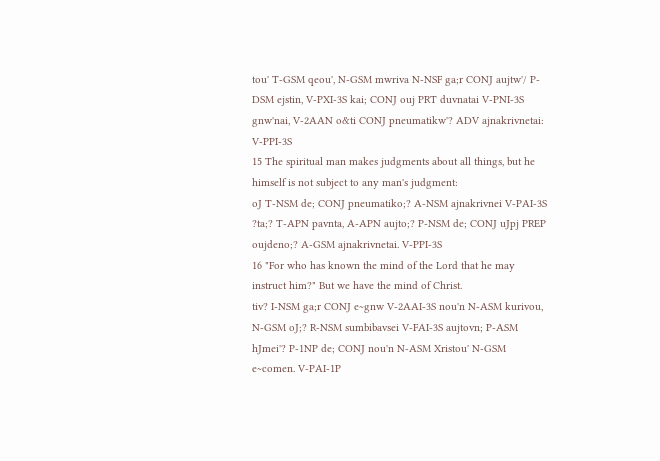tou' T-GSM qeou', N-GSM mwriva N-NSF ga;r CONJ aujtw'/ P-DSM ejstin, V-PXI-3S kai; CONJ ouj PRT duvnatai V-PNI-3S gnw'nai, V-2AAN o&ti CONJ pneumatikw'? ADV ajnakrivnetai: V-PPI-3S
15 The spiritual man makes judgments about all things, but he himself is not subject to any man's judgment:
oJ T-NSM de; CONJ pneumatiko;? A-NSM ajnakrivnei V-PAI-3S ?ta;? T-APN pavnta, A-APN aujto;? P-NSM de; CONJ uJpj PREP oujdeno;? A-GSM ajnakrivnetai. V-PPI-3S
16 "For who has known the mind of the Lord that he may instruct him?" But we have the mind of Christ.
tiv? I-NSM ga;r CONJ e~gnw V-2AAI-3S nou'n N-ASM kurivou, N-GSM oJ;? R-NSM sumbibavsei V-FAI-3S aujtovn; P-ASM hJmei'? P-1NP de; CONJ nou'n N-ASM Xristou' N-GSM e~comen. V-PAI-1P